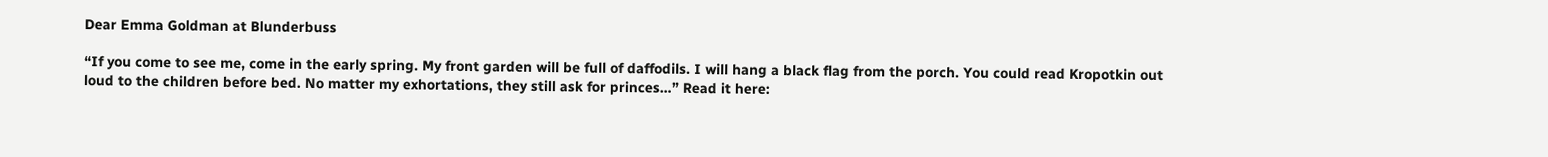Dear Emma Goldman at Blunderbuss

“If you come to see me, come in the early spring. My front garden will be full of daffodils. I will hang a black flag from the porch. You could read Kropotkin out loud to the children before bed. No matter my exhortations, they still ask for princes…” Read it here: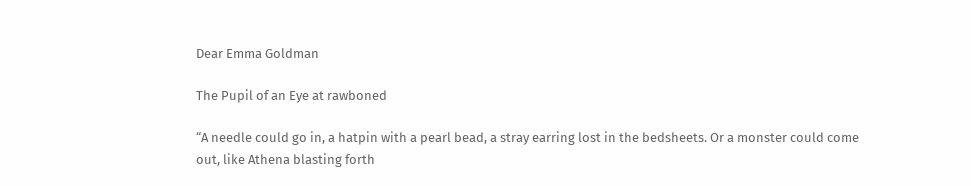Dear Emma Goldman

The Pupil of an Eye at rawboned

“A needle could go in, a hatpin with a pearl bead, a stray earring lost in the bedsheets. Or a monster could come out, like Athena blasting forth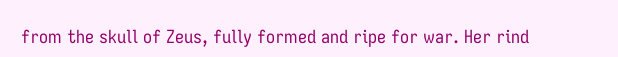from the skull of Zeus, fully formed and ripe for war. Her rind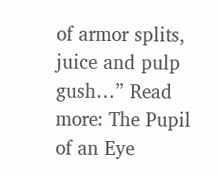of armor splits, juice and pulp gush…” Read more: The Pupil of an Eye